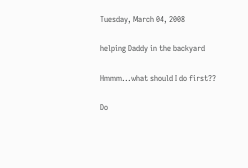Tuesday, March 04, 2008

helping Daddy in the backyard

Hmmm...what should I do first??

Do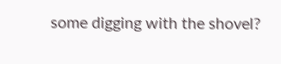some digging with the shovel?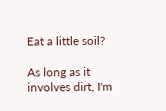Eat a little soil?

As long as it involves dirt, I'm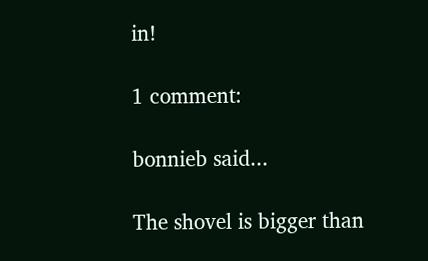in!

1 comment:

bonnieb said...

The shovel is bigger than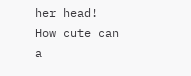her head! How cute can a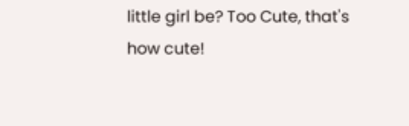little girl be? Too Cute, that's how cute!